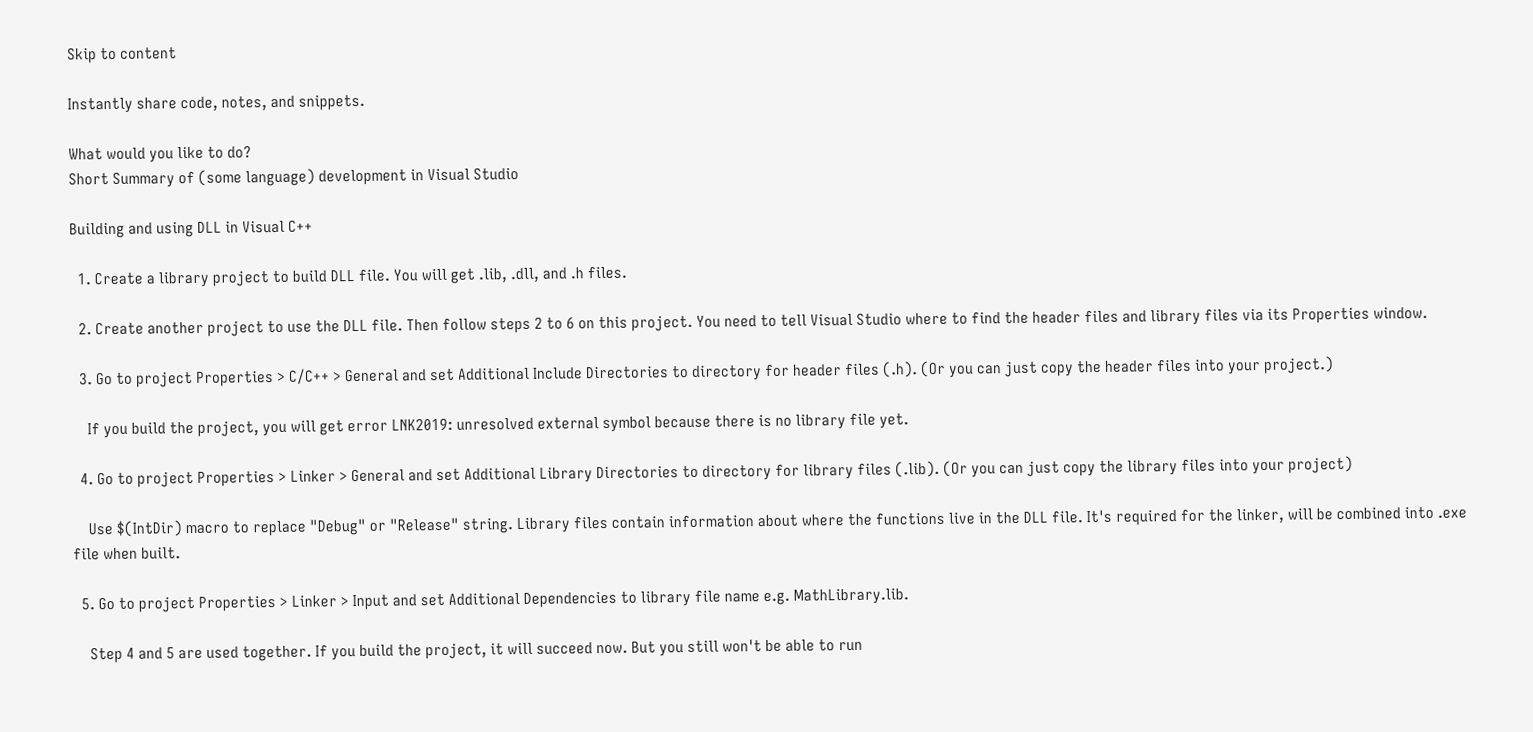Skip to content

Instantly share code, notes, and snippets.

What would you like to do?
Short Summary of (some language) development in Visual Studio

Building and using DLL in Visual C++

  1. Create a library project to build DLL file. You will get .lib, .dll, and .h files.

  2. Create another project to use the DLL file. Then follow steps 2 to 6 on this project. You need to tell Visual Studio where to find the header files and library files via its Properties window.

  3. Go to project Properties > C/C++ > General and set Additional Include Directories to directory for header files (.h). (Or you can just copy the header files into your project.)

    If you build the project, you will get error LNK2019: unresolved external symbol because there is no library file yet.

  4. Go to project Properties > Linker > General and set Additional Library Directories to directory for library files (.lib). (Or you can just copy the library files into your project)

    Use $(IntDir) macro to replace "Debug" or "Release" string. Library files contain information about where the functions live in the DLL file. It's required for the linker, will be combined into .exe file when built.

  5. Go to project Properties > Linker > Input and set Additional Dependencies to library file name e.g. MathLibrary.lib.

    Step 4 and 5 are used together. If you build the project, it will succeed now. But you still won't be able to run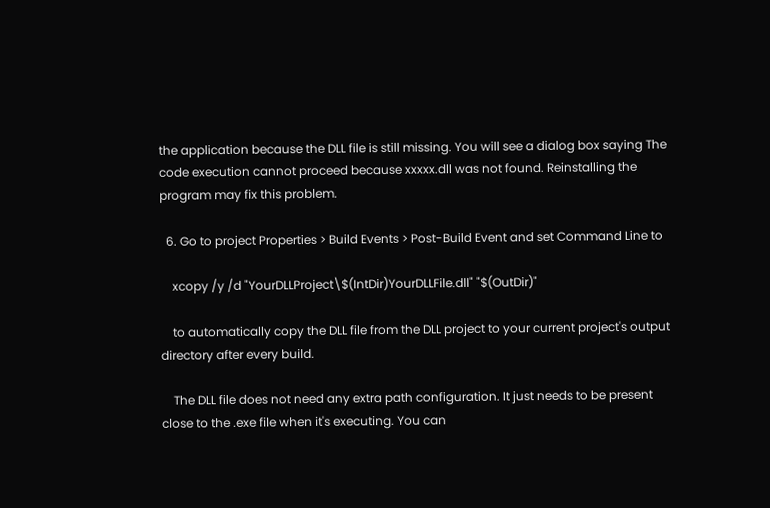the application because the DLL file is still missing. You will see a dialog box saying The code execution cannot proceed because xxxxx.dll was not found. Reinstalling the program may fix this problem.

  6. Go to project Properties > Build Events > Post-Build Event and set Command Line to

    xcopy /y /d "YourDLLProject\$(IntDir)YourDLLFile.dll" "$(OutDir)"

    to automatically copy the DLL file from the DLL project to your current project's output directory after every build.

    The DLL file does not need any extra path configuration. It just needs to be present close to the .exe file when it's executing. You can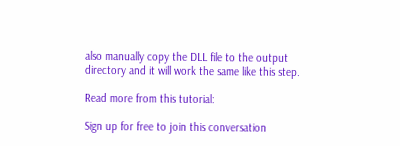also manually copy the DLL file to the output directory and it will work the same like this step.

Read more from this tutorial:

Sign up for free to join this conversation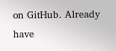on GitHub. Already have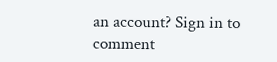an account? Sign in to comment